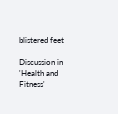blistered feet

Discussion in 'Health and Fitness'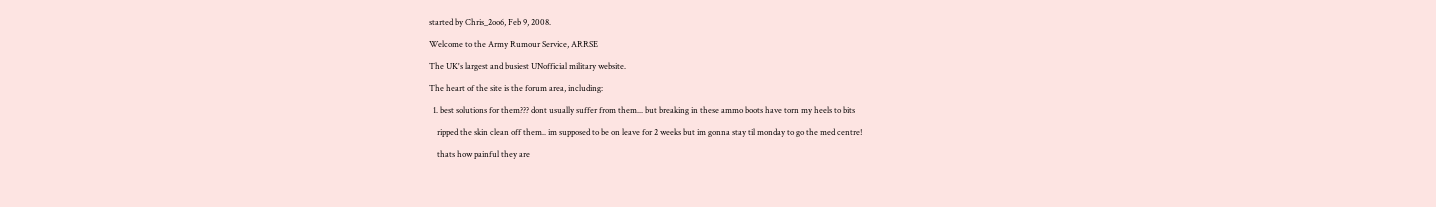started by Chris_2oo6, Feb 9, 2008.

Welcome to the Army Rumour Service, ARRSE

The UK's largest and busiest UNofficial military website.

The heart of the site is the forum area, including:

  1. best solutions for them??? dont usually suffer from them... but breaking in these ammo boots have torn my heels to bits

    ripped the skin clean off them.. im supposed to be on leave for 2 weeks but im gonna stay til monday to go the med centre!

    thats how painful they are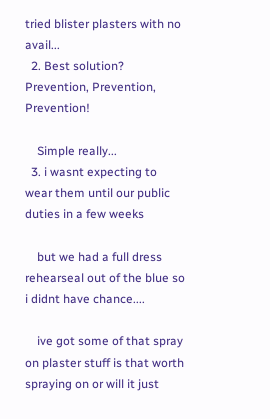tried blister plasters with no avail...
  2. Best solution? Prevention, Prevention, Prevention!

    Simple really...
  3. i wasnt expecting to wear them until our public duties in a few weeks

    but we had a full dress rehearseal out of the blue so i didnt have chance....

    ive got some of that spray on plaster stuff is that worth spraying on or will it just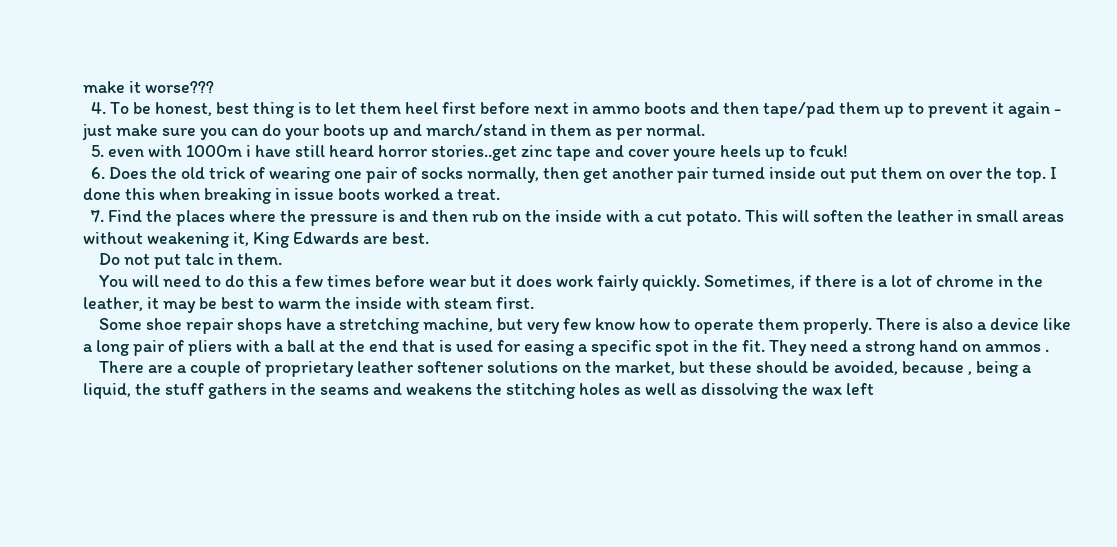make it worse???
  4. To be honest, best thing is to let them heel first before next in ammo boots and then tape/pad them up to prevent it again - just make sure you can do your boots up and march/stand in them as per normal.
  5. even with 1000m i have still heard horror stories..get zinc tape and cover youre heels up to fcuk!
  6. Does the old trick of wearing one pair of socks normally, then get another pair turned inside out put them on over the top. I done this when breaking in issue boots worked a treat.
  7. Find the places where the pressure is and then rub on the inside with a cut potato. This will soften the leather in small areas without weakening it, King Edwards are best.
    Do not put talc in them.
    You will need to do this a few times before wear but it does work fairly quickly. Sometimes, if there is a lot of chrome in the leather, it may be best to warm the inside with steam first.
    Some shoe repair shops have a stretching machine, but very few know how to operate them properly. There is also a device like a long pair of pliers with a ball at the end that is used for easing a specific spot in the fit. They need a strong hand on ammos .
    There are a couple of proprietary leather softener solutions on the market, but these should be avoided, because , being a liquid, the stuff gathers in the seams and weakens the stitching holes as well as dissolving the wax left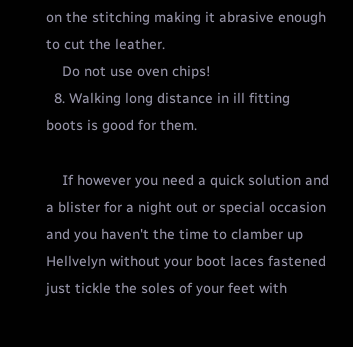on the stitching making it abrasive enough to cut the leather.
    Do not use oven chips!
  8. Walking long distance in ill fitting boots is good for them.

    If however you need a quick solution and a blister for a night out or special occasion and you haven't the time to clamber up Hellvelyn without your boot laces fastened just tickle the soles of your feet with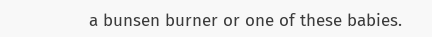a bunsen burner or one of these babies.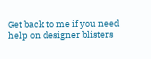Get back to me if you need help on designer blisters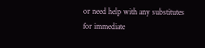or need help with any substitutes for immediate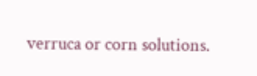verruca or corn solutions.